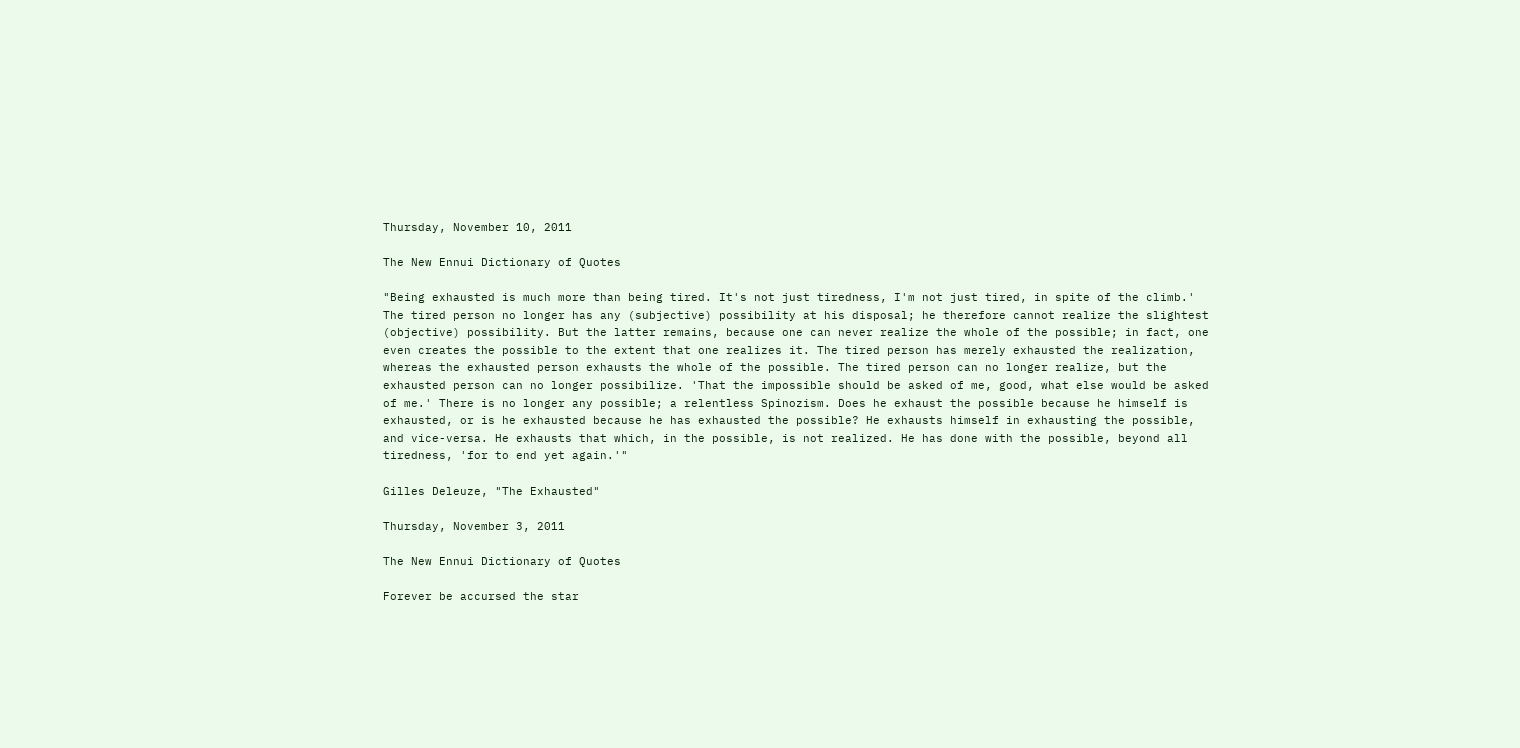Thursday, November 10, 2011

The New Ennui Dictionary of Quotes

"Being exhausted is much more than being tired. It's not just tiredness, I'm not just tired, in spite of the climb.' The tired person no longer has any (subjective) possibility at his disposal; he therefore cannot realize the slightest (objective) possibility. But the latter remains, because one can never realize the whole of the possible; in fact, one even creates the possible to the extent that one realizes it. The tired person has merely exhausted the realization, whereas the exhausted person exhausts the whole of the possible. The tired person can no longer realize, but the exhausted person can no longer possibilize. 'That the impossible should be asked of me, good, what else would be asked of me.' There is no longer any possible; a relentless Spinozism. Does he exhaust the possible because he himself is exhausted, or is he exhausted because he has exhausted the possible? He exhausts himself in exhausting the possible, and vice-versa. He exhausts that which, in the possible, is not realized. He has done with the possible, beyond all tiredness, 'for to end yet again.'"

Gilles Deleuze, "The Exhausted"

Thursday, November 3, 2011

The New Ennui Dictionary of Quotes

Forever be accursed the star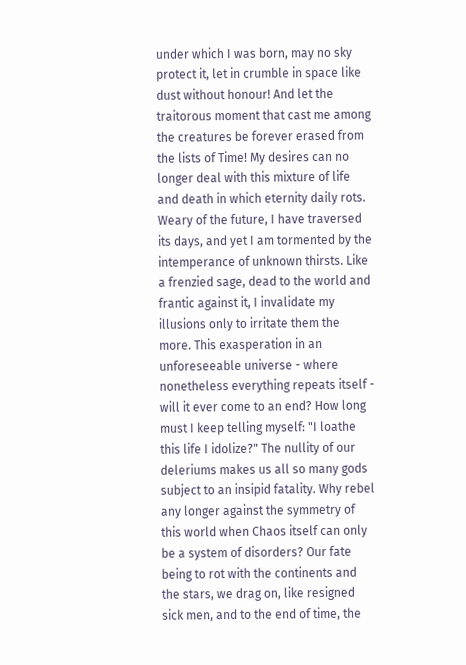under which I was born, may no sky protect it, let in crumble in space like dust without honour! And let the traitorous moment that cast me among the creatures be forever erased from the lists of Time! My desires can no longer deal with this mixture of life and death in which eternity daily rots. Weary of the future, I have traversed its days, and yet I am tormented by the intemperance of unknown thirsts. Like a frenzied sage, dead to the world and frantic against it, I invalidate my illusions only to irritate them the more. This exasperation in an unforeseeable universe - where nonetheless everything repeats itself - will it ever come to an end? How long must I keep telling myself: "I loathe this life I idolize?" The nullity of our deleriums makes us all so many gods subject to an insipid fatality. Why rebel any longer against the symmetry of this world when Chaos itself can only be a system of disorders? Our fate being to rot with the continents and the stars, we drag on, like resigned sick men, and to the end of time, the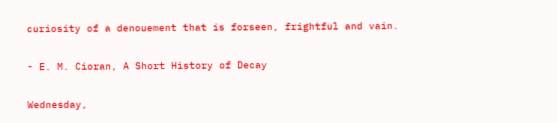curiosity of a denouement that is forseen, frightful and vain.

- E. M. Cioran, A Short History of Decay

Wednesday,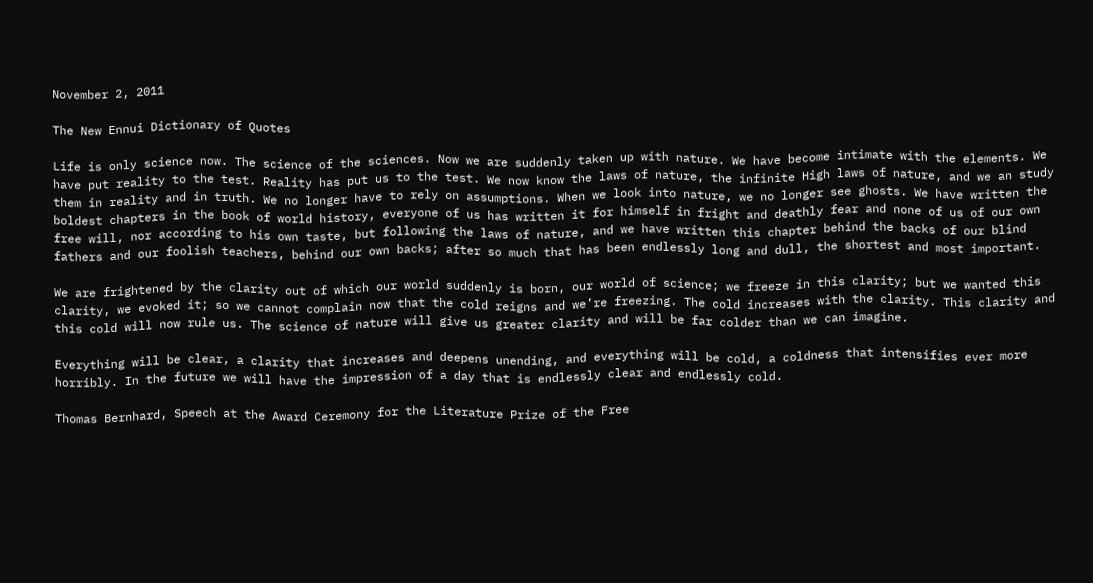November 2, 2011

The New Ennui Dictionary of Quotes

Life is only science now. The science of the sciences. Now we are suddenly taken up with nature. We have become intimate with the elements. We have put reality to the test. Reality has put us to the test. We now know the laws of nature, the infinite High laws of nature, and we an study them in reality and in truth. We no longer have to rely on assumptions. When we look into nature, we no longer see ghosts. We have written the boldest chapters in the book of world history, everyone of us has written it for himself in fright and deathly fear and none of us of our own free will, nor according to his own taste, but following the laws of nature, and we have written this chapter behind the backs of our blind fathers and our foolish teachers, behind our own backs; after so much that has been endlessly long and dull, the shortest and most important.

We are frightened by the clarity out of which our world suddenly is born, our world of science; we freeze in this clarity; but we wanted this clarity, we evoked it; so we cannot complain now that the cold reigns and we’re freezing. The cold increases with the clarity. This clarity and this cold will now rule us. The science of nature will give us greater clarity and will be far colder than we can imagine.

Everything will be clear, a clarity that increases and deepens unending, and everything will be cold, a coldness that intensifies ever more horribly. In the future we will have the impression of a day that is endlessly clear and endlessly cold.

Thomas Bernhard, Speech at the Award Ceremony for the Literature Prize of the Free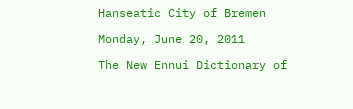Hanseatic City of Bremen

Monday, June 20, 2011

The New Ennui Dictionary of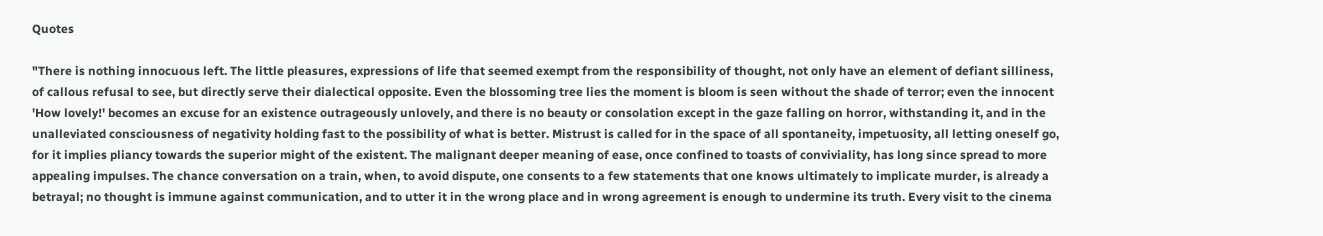Quotes

"There is nothing innocuous left. The little pleasures, expressions of life that seemed exempt from the responsibility of thought, not only have an element of defiant silliness, of callous refusal to see, but directly serve their dialectical opposite. Even the blossoming tree lies the moment is bloom is seen without the shade of terror; even the innocent 'How lovely!' becomes an excuse for an existence outrageously unlovely, and there is no beauty or consolation except in the gaze falling on horror, withstanding it, and in the unalleviated consciousness of negativity holding fast to the possibility of what is better. Mistrust is called for in the space of all spontaneity, impetuosity, all letting oneself go, for it implies pliancy towards the superior might of the existent. The malignant deeper meaning of ease, once confined to toasts of conviviality, has long since spread to more appealing impulses. The chance conversation on a train, when, to avoid dispute, one consents to a few statements that one knows ultimately to implicate murder, is already a betrayal; no thought is immune against communication, and to utter it in the wrong place and in wrong agreement is enough to undermine its truth. Every visit to the cinema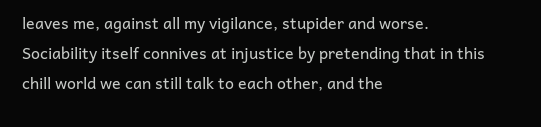leaves me, against all my vigilance, stupider and worse. Sociability itself connives at injustice by pretending that in this chill world we can still talk to each other, and the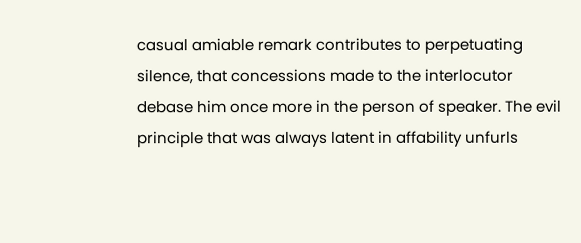casual amiable remark contributes to perpetuating silence, that concessions made to the interlocutor debase him once more in the person of speaker. The evil principle that was always latent in affability unfurls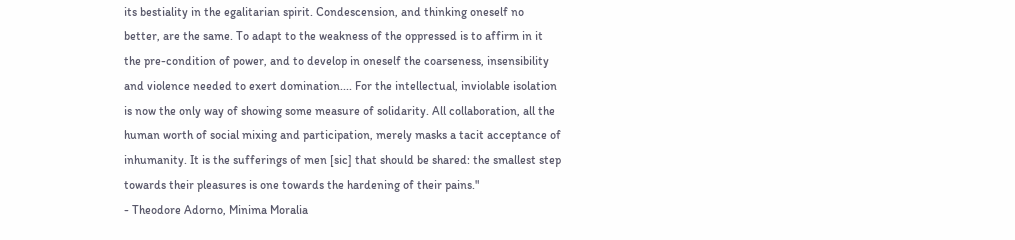its bestiality in the egalitarian spirit. Condescension, and thinking oneself no better, are the same. To adapt to the weakness of the oppressed is to affirm in it the pre-condition of power, and to develop in oneself the coarseness, insensibility and violence needed to exert domination.... For the intellectual, inviolable isolation is now the only way of showing some measure of solidarity. All collaboration, all the human worth of social mixing and participation, merely masks a tacit acceptance of inhumanity. It is the sufferings of men [sic] that should be shared: the smallest step towards their pleasures is one towards the hardening of their pains."
- Theodore Adorno, Minima Moralia